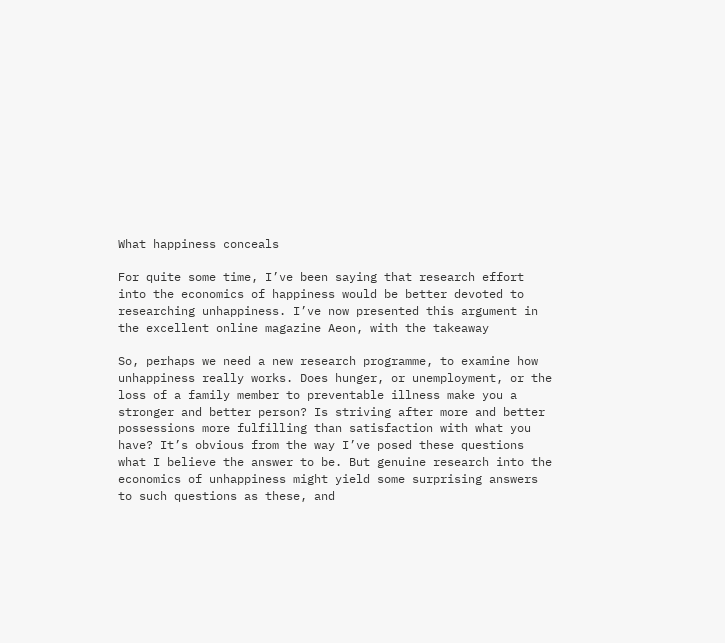What happiness conceals

For quite some time, I’ve been saying that research effort into the economics of happiness would be better devoted to researching unhappiness. I’ve now presented this argument in the excellent online magazine Aeon, with the takeaway

So, perhaps we need a new research programme, to examine how unhappiness really works. Does hunger, or unemployment, or the loss of a family member to preventable illness make you a stronger and better person? Is striving after more and better possessions more fulfilling than satisfaction with what you have? It’s obvious from the way I’ve posed these questions what I believe the answer to be. But genuine research into the economics of unhappiness might yield some surprising answers to such questions as these, and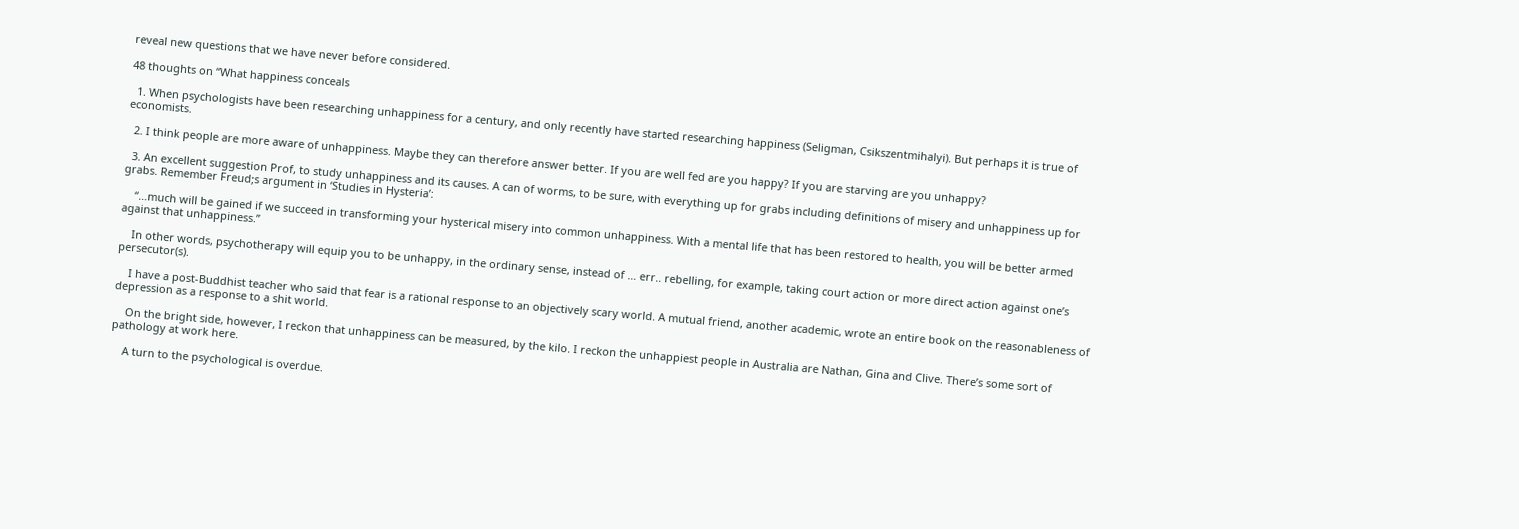reveal new questions that we have never before considered.

48 thoughts on “What happiness conceals

  1. When psychologists have been researching unhappiness for a century, and only recently have started researching happiness (Seligman, Csikszentmihalyi). But perhaps it is true of economists.

  2. I think people are more aware of unhappiness. Maybe they can therefore answer better. If you are well fed are you happy? If you are starving are you unhappy?

  3. An excellent suggestion Prof, to study unhappiness and its causes. A can of worms, to be sure, with everything up for grabs including definitions of misery and unhappiness up for grabs. Remember Freud;s argument in ‘Studies in Hysteria’:

    “…much will be gained if we succeed in transforming your hysterical misery into common unhappiness. With a mental life that has been restored to health, you will be better armed against that unhappiness.”

    In other words, psychotherapy will equip you to be unhappy, in the ordinary sense, instead of … err.. rebelling, for example, taking court action or more direct action against one’s persecutor(s).

    I have a post-Buddhist teacher who said that fear is a rational response to an objectively scary world. A mutual friend, another academic, wrote an entire book on the reasonableness of depression as a response to a shit world.

    On the bright side, however, I reckon that unhappiness can be measured, by the kilo. I reckon the unhappiest people in Australia are Nathan, Gina and Clive. There’s some sort of pathology at work here.

    A turn to the psychological is overdue.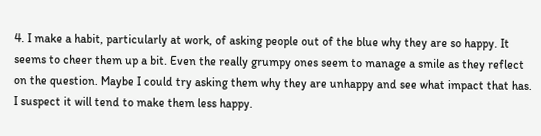4. I make a habit, particularly at work, of asking people out of the blue why they are so happy. It seems to cheer them up a bit. Even the really grumpy ones seem to manage a smile as they reflect on the question. Maybe I could try asking them why they are unhappy and see what impact that has. I suspect it will tend to make them less happy.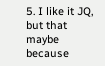5. I like it JQ, but that maybe because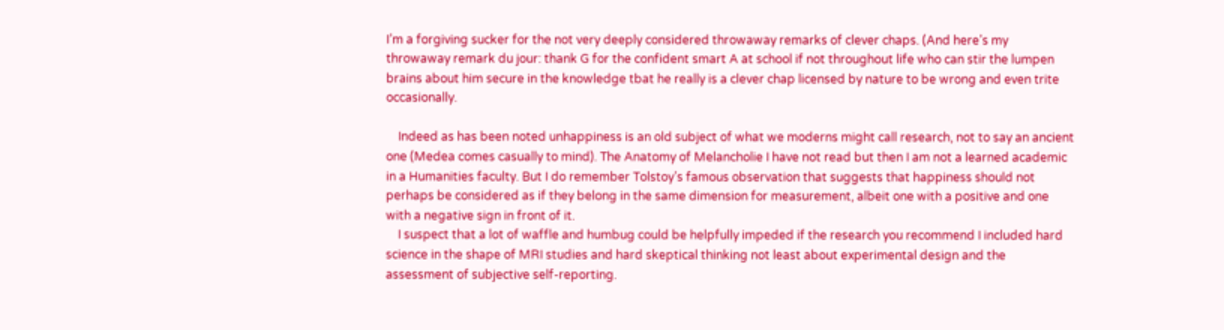I’m a forgiving sucker for the not very deeply considered throwaway remarks of clever chaps. (And here’s my throwaway remark du jour: thank G for the confident smart A at school if not throughout life who can stir the lumpen brains about him secure in the knowledge tbat he really is a clever chap licensed by nature to be wrong and even trite occasionally.

    Indeed as has been noted unhappiness is an old subject of what we moderns might call research, not to say an ancient one (Medea comes casually to mind). The Anatomy of Melancholie I have not read but then I am not a learned academic in a Humanities faculty. But I do remember Tolstoy’s famous observation that suggests that happiness should not perhaps be considered as if they belong in the same dimension for measurement, albeit one with a positive and one with a negative sign in front of it.
    I suspect that a lot of waffle and humbug could be helpfully impeded if the research you recommend I included hard science in the shape of MRI studies and hard skeptical thinking not least about experimental design and the assessment of subjective self-reporting.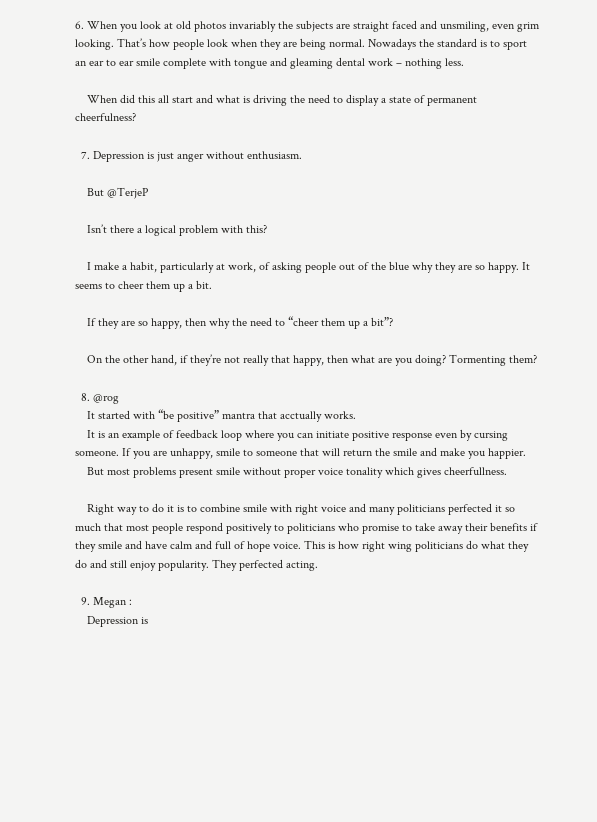6. When you look at old photos invariably the subjects are straight faced and unsmiling, even grim looking. That’s how people look when they are being normal. Nowadays the standard is to sport an ear to ear smile complete with tongue and gleaming dental work – nothing less.

    When did this all start and what is driving the need to display a state of permanent cheerfulness?

  7. Depression is just anger without enthusiasm.

    But @TerjeP

    Isn’t there a logical problem with this?

    I make a habit, particularly at work, of asking people out of the blue why they are so happy. It seems to cheer them up a bit.

    If they are so happy, then why the need to “cheer them up a bit”?

    On the other hand, if they’re not really that happy, then what are you doing? Tormenting them?

  8. @rog
    It started with “be positive” mantra that acctually works.
    It is an example of feedback loop where you can initiate positive response even by cursing someone. If you are unhappy, smile to someone that will return the smile and make you happier.
    But most problems present smile without proper voice tonality which gives cheerfullness.

    Right way to do it is to combine smile with right voice and many politicians perfected it so much that most people respond positively to politicians who promise to take away their benefits if they smile and have calm and full of hope voice. This is how right wing politicians do what they do and still enjoy popularity. They perfected acting.

  9. Megan :
    Depression is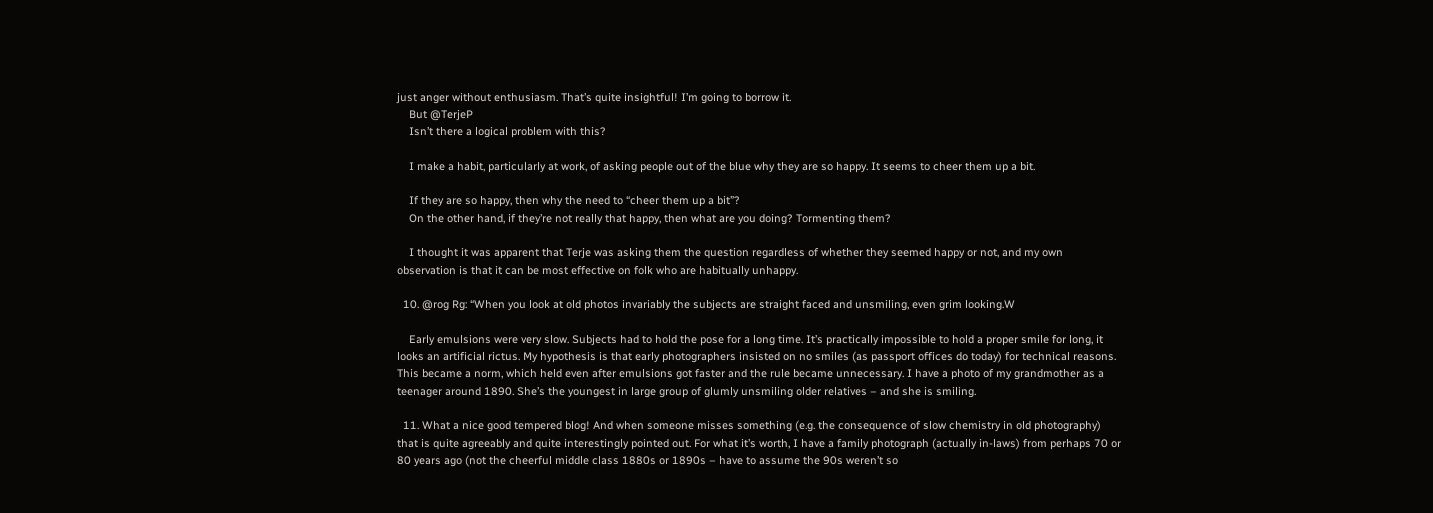just anger without enthusiasm. That’s quite insightful! I’m going to borrow it.
    But @TerjeP
    Isn’t there a logical problem with this?

    I make a habit, particularly at work, of asking people out of the blue why they are so happy. It seems to cheer them up a bit.

    If they are so happy, then why the need to “cheer them up a bit”?
    On the other hand, if they’re not really that happy, then what are you doing? Tormenting them?

    I thought it was apparent that Terje was asking them the question regardless of whether they seemed happy or not, and my own observation is that it can be most effective on folk who are habitually unhappy.

  10. @rog Rg: “When you look at old photos invariably the subjects are straight faced and unsmiling, even grim looking.W

    Early emulsions were very slow. Subjects had to hold the pose for a long time. It’s practically impossible to hold a proper smile for long, it looks an artificial rictus. My hypothesis is that early photographers insisted on no smiles (as passport offices do today) for technical reasons. This became a norm, which held even after emulsions got faster and the rule became unnecessary. I have a photo of my grandmother as a teenager around 1890. She’s the youngest in large group of glumly unsmiling older relatives – and she is smiling.

  11. What a nice good tempered blog! And when someone misses something (e.g. the consequence of slow chemistry in old photography) that is quite agreeably and quite interestingly pointed out. For what it’s worth, I have a family photograph (actually in-laws) from perhaps 70 or 80 years ago (not the cheerful middle class 1880s or 1890s – have to assume the 90s weren’t so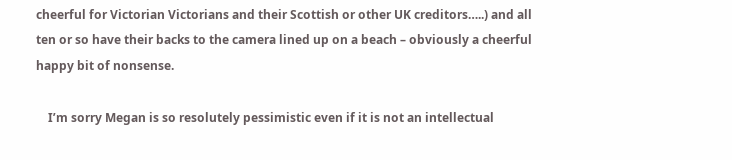cheerful for Victorian Victorians and their Scottish or other UK creditors…..) and all ten or so have their backs to the camera lined up on a beach – obviously a cheerful happy bit of nonsense.

    I’m sorry Megan is so resolutely pessimistic even if it is not an intellectual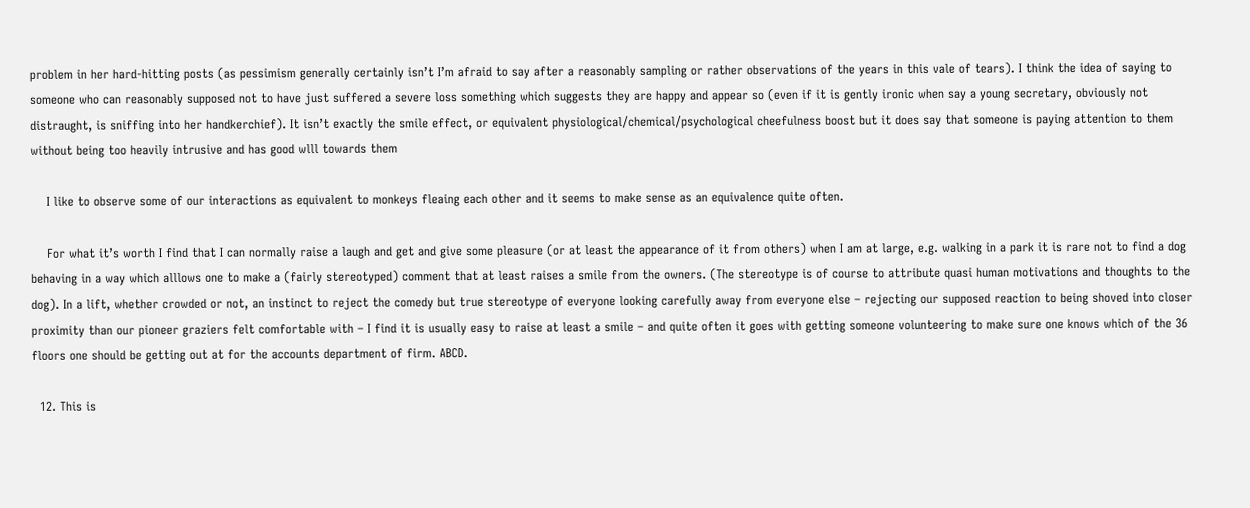problem in her hard-hitting posts (as pessimism generally certainly isn’t I’m afraid to say after a reasonably sampling or rather observations of the years in this vale of tears). I think the idea of saying to someone who can reasonably supposed not to have just suffered a severe loss something which suggests they are happy and appear so (even if it is gently ironic when say a young secretary, obviously not distraught, is sniffing into her handkerchief). It isn’t exactly the smile effect, or equivalent physiological/chemical/psychological cheefulness boost but it does say that someone is paying attention to them without being too heavily intrusive and has good wlll towards them

    I like to observe some of our interactions as equivalent to monkeys fleaing each other and it seems to make sense as an equivalence quite often.

    For what it’s worth I find that I can normally raise a laugh and get and give some pleasure (or at least the appearance of it from others) when I am at large, e.g. walking in a park it is rare not to find a dog behaving in a way which alllows one to make a (fairly stereotyped) comment that at least raises a smile from the owners. (The stereotype is of course to attribute quasi human motivations and thoughts to the dog). In a lift, whether crowded or not, an instinct to reject the comedy but true stereotype of everyone looking carefully away from everyone else – rejecting our supposed reaction to being shoved into closer proximity than our pioneer graziers felt comfortable with – I find it is usually easy to raise at least a smile – and quite often it goes with getting someone volunteering to make sure one knows which of the 36 floors one should be getting out at for the accounts department of firm. ABCD.

  12. This is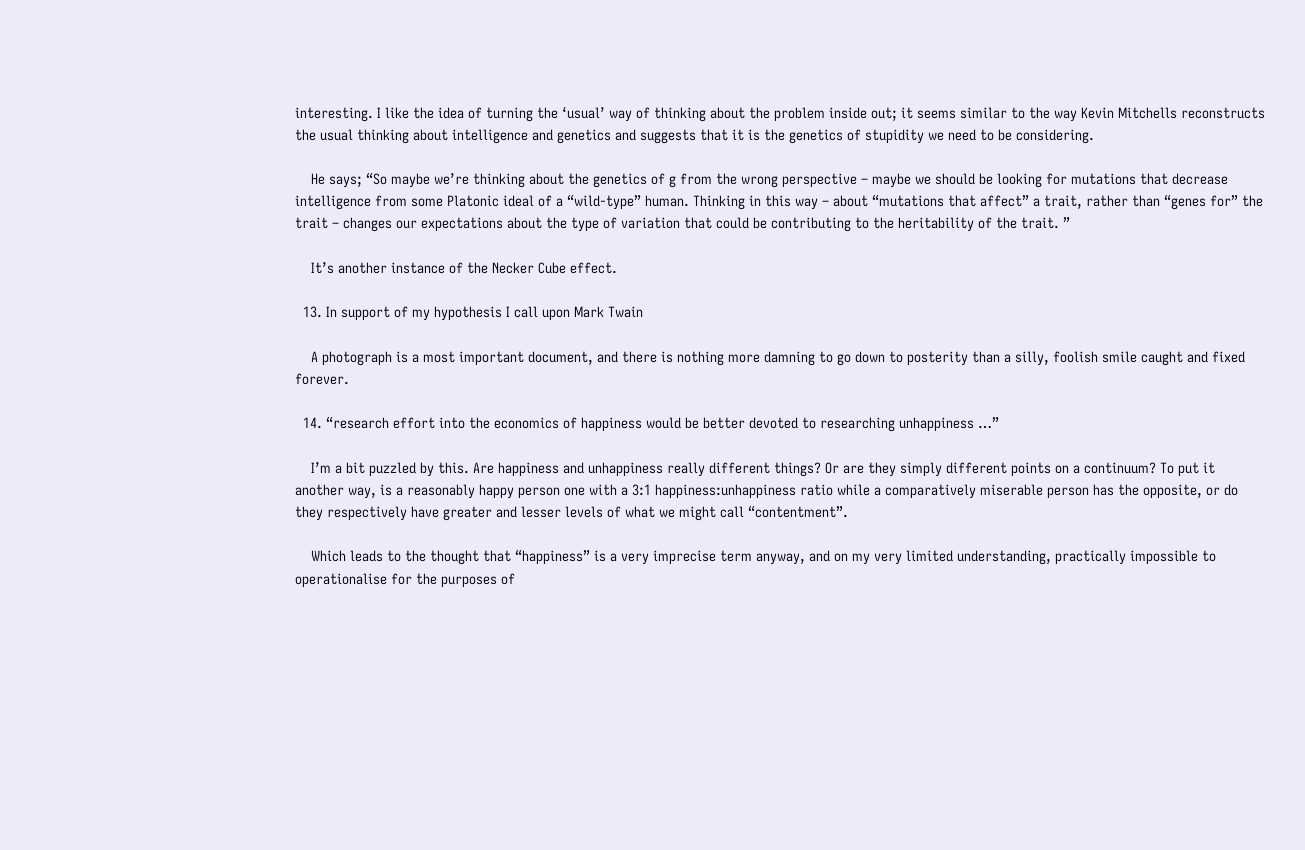interesting. I like the idea of turning the ‘usual’ way of thinking about the problem inside out; it seems similar to the way Kevin Mitchells reconstructs the usual thinking about intelligence and genetics and suggests that it is the genetics of stupidity we need to be considering.

    He says; “So maybe we’re thinking about the genetics of g from the wrong perspective – maybe we should be looking for mutations that decrease intelligence from some Platonic ideal of a “wild-type” human. Thinking in this way – about “mutations that affect” a trait, rather than “genes for” the trait – changes our expectations about the type of variation that could be contributing to the heritability of the trait. ”

    It’s another instance of the Necker Cube effect.

  13. In support of my hypothesis I call upon Mark Twain

    A photograph is a most important document, and there is nothing more damning to go down to posterity than a silly, foolish smile caught and fixed forever.

  14. “research effort into the economics of happiness would be better devoted to researching unhappiness …”

    I’m a bit puzzled by this. Are happiness and unhappiness really different things? Or are they simply different points on a continuum? To put it another way, is a reasonably happy person one with a 3:1 happiness:unhappiness ratio while a comparatively miserable person has the opposite, or do they respectively have greater and lesser levels of what we might call “contentment”.

    Which leads to the thought that “happiness” is a very imprecise term anyway, and on my very limited understanding, practically impossible to operationalise for the purposes of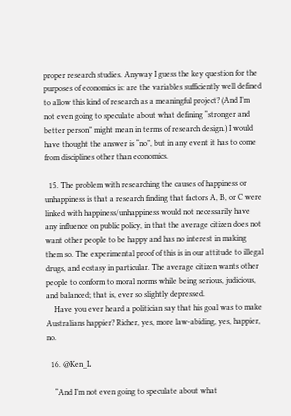proper research studies. Anyway I guess the key question for the purposes of economics is: are the variables sufficiently well defined to allow this kind of research as a meaningful project? (And I’m not even going to speculate about what defining “stronger and better person” might mean in terms of research design.) I would have thought the answer is “no”, but in any event it has to come from disciplines other than economics.

  15. The problem with researching the causes of happiness or unhappiness is that a research finding that factors A, B, or C were linked with happiness/unhappiness would not necessarily have any influence on public policy, in that the average citizen does not want other people to be happy and has no interest in making them so. The experimental proof of this is in our attitude to illegal drugs, and ecstasy in particular. The average citizen wants other people to conform to moral norms while being serious, judicious, and balanced; that is, ever so slightly depressed.
    Have you ever heard a politician say that his goal was to make Australians happier? Richer, yes, more law-abiding, yes, happier, no.

  16. @Ken_L

    “And I’m not even going to speculate about what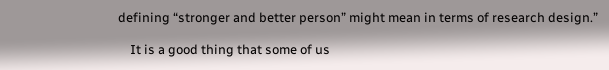defining “stronger and better person” might mean in terms of research design.”

    It is a good thing that some of us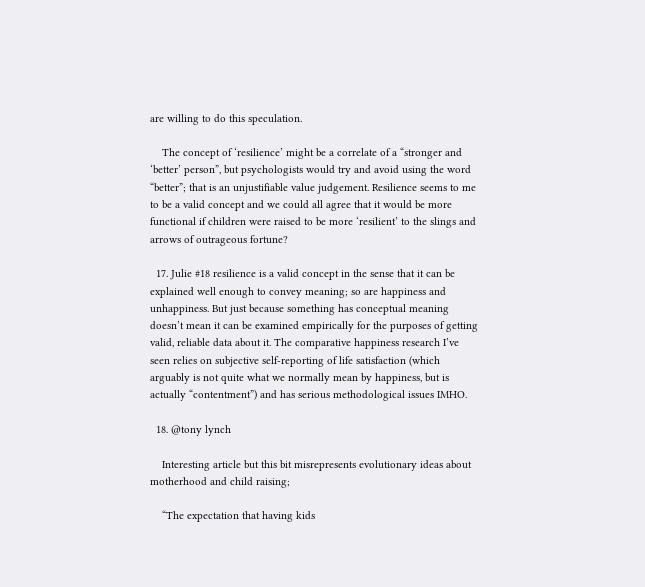are willing to do this speculation.

    The concept of ‘resilience’ might be a correlate of a “stronger and ‘better’ person”, but psychologists would try and avoid using the word “better”; that is an unjustifiable value judgement. Resilience seems to me to be a valid concept and we could all agree that it would be more functional if children were raised to be more ‘resilient’ to the slings and arrows of outrageous fortune?

  17. Julie #18 resilience is a valid concept in the sense that it can be explained well enough to convey meaning; so are happiness and unhappiness. But just because something has conceptual meaning doesn’t mean it can be examined empirically for the purposes of getting valid, reliable data about it. The comparative happiness research I’ve seen relies on subjective self-reporting of life satisfaction (which arguably is not quite what we normally mean by happiness, but is actually “contentment”) and has serious methodological issues IMHO.

  18. @tony lynch

    Interesting article but this bit misrepresents evolutionary ideas about motherhood and child raising;

    “The expectation that having kids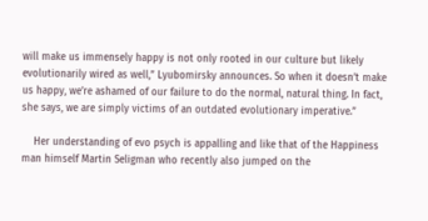will make us immensely happy is not only rooted in our culture but likely evolutionarily wired as well,” Lyubomirsky announces. So when it doesn’t make us happy, we’re ashamed of our failure to do the normal, natural thing. In fact, she says, we are simply victims of an outdated evolutionary imperative.”

    Her understanding of evo psych is appalling and like that of the Happiness man himself Martin Seligman who recently also jumped on the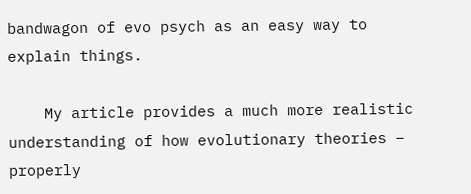bandwagon of evo psych as an easy way to explain things.

    My article provides a much more realistic understanding of how evolutionary theories – properly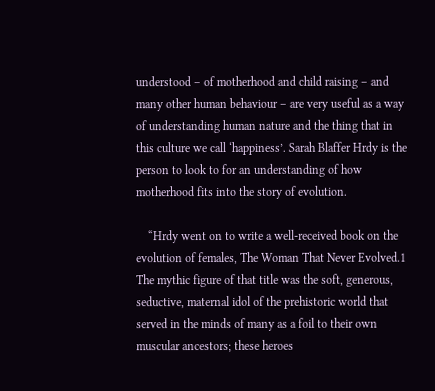understood – of motherhood and child raising – and many other human behaviour – are very useful as a way of understanding human nature and the thing that in this culture we call ‘happiness’. Sarah Blaffer Hrdy is the person to look to for an understanding of how motherhood fits into the story of evolution.

    “Hrdy went on to write a well-received book on the evolution of females, The Woman That Never Evolved.1 The mythic figure of that title was the soft, generous, seductive, maternal idol of the prehistoric world that served in the minds of many as a foil to their own muscular ancestors; these heroes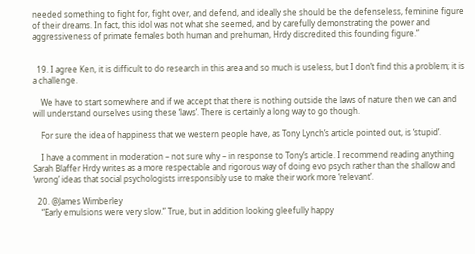needed something to fight for, fight over, and defend, and ideally she should be the defenseless, feminine figure of their dreams. In fact, this idol was not what she seemed, and by carefully demonstrating the power and aggressiveness of primate females both human and prehuman, Hrdy discredited this founding figure.”


  19. I agree Ken, it is difficult to do research in this area and so much is useless, but I don’t find this a problem; it is a challenge.

    We have to start somewhere and if we accept that there is nothing outside the laws of nature then we can and will understand ourselves using these ‘laws’. There is certainly a long way to go though.

    For sure the idea of happiness that we western people have, as Tony Lynch’s article pointed out, is ‘stupid’.

    I have a comment in moderation – not sure why – in response to Tony’s article. I recommend reading anything Sarah Blaffer Hrdy writes as a more respectable and rigorous way of doing evo psych rather than the shallow and ‘wrong’ ideas that social psychologists irresponsibly use to make their work more ‘relevant’.

  20. @James Wimberley
    “Early emulsions were very slow.” True, but in addition looking gleefully happy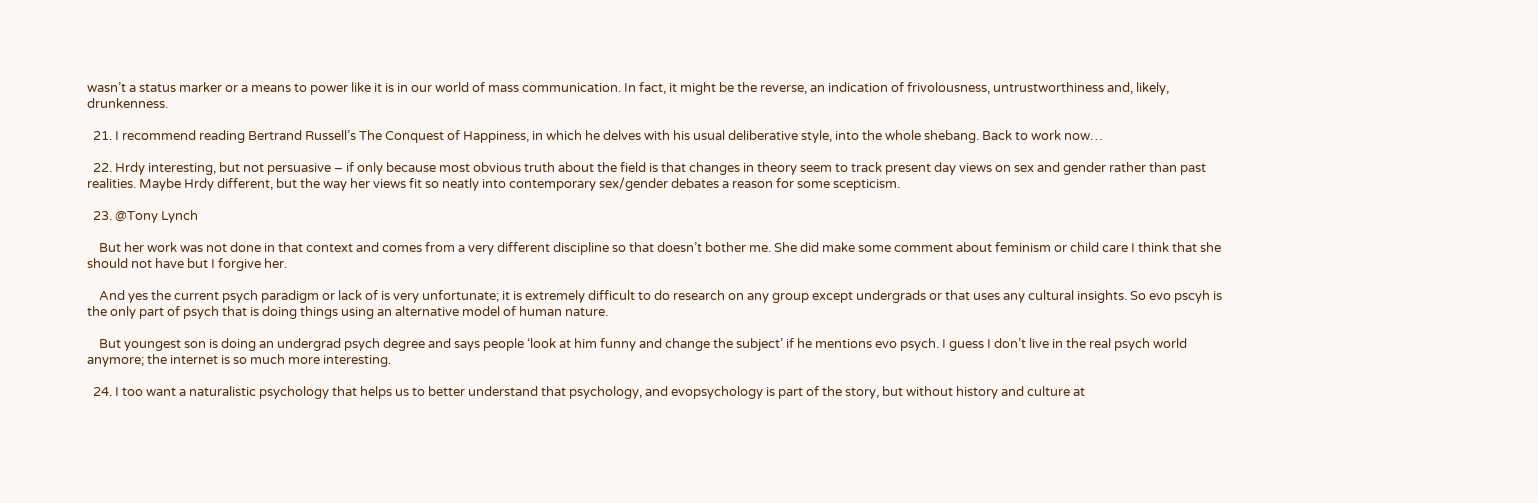wasn’t a status marker or a means to power like it is in our world of mass communication. In fact, it might be the reverse, an indication of frivolousness, untrustworthiness and, likely, drunkenness.

  21. I recommend reading Bertrand Russell’s The Conquest of Happiness, in which he delves with his usual deliberative style, into the whole shebang. Back to work now…

  22. Hrdy interesting, but not persuasive – if only because most obvious truth about the field is that changes in theory seem to track present day views on sex and gender rather than past realities. Maybe Hrdy different, but the way her views fit so neatly into contemporary sex/gender debates a reason for some scepticism.

  23. @Tony Lynch

    But her work was not done in that context and comes from a very different discipline so that doesn’t bother me. She did make some comment about feminism or child care I think that she should not have but I forgive her.

    And yes the current psych paradigm or lack of is very unfortunate; it is extremely difficult to do research on any group except undergrads or that uses any cultural insights. So evo pscyh is the only part of psych that is doing things using an alternative model of human nature.

    But youngest son is doing an undergrad psych degree and says people ‘look at him funny and change the subject’ if he mentions evo psych. I guess I don’t live in the real psych world anymore; the internet is so much more interesting.

  24. I too want a naturalistic psychology that helps us to better understand that psychology, and evopsychology is part of the story, but without history and culture at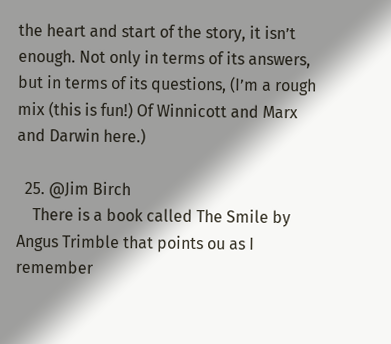the heart and start of the story, it isn’t enough. Not only in terms of its answers, but in terms of its questions, (I’m a rough mix (this is fun!) Of Winnicott and Marx and Darwin here.)

  25. @Jim Birch
    There is a book called The Smile by Angus Trimble that points ou as I remember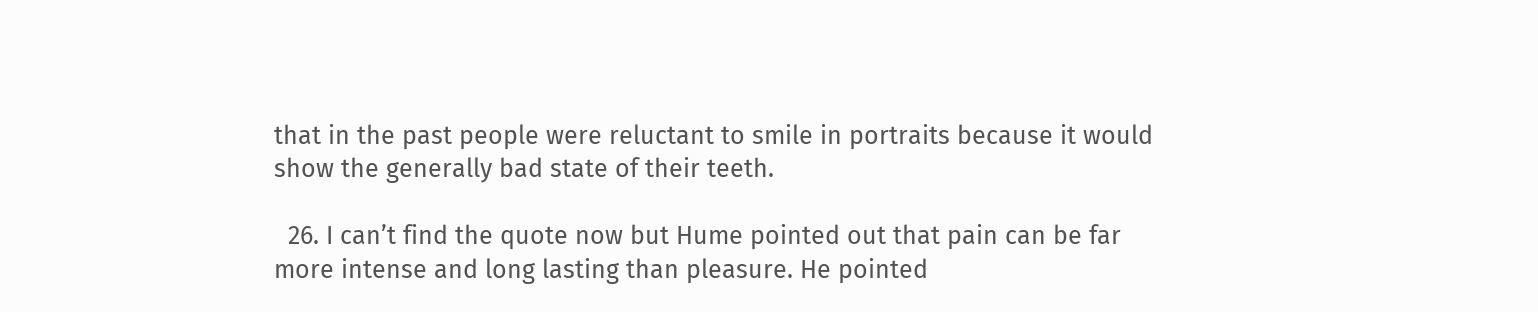that in the past people were reluctant to smile in portraits because it would show the generally bad state of their teeth.

  26. I can’t find the quote now but Hume pointed out that pain can be far more intense and long lasting than pleasure. He pointed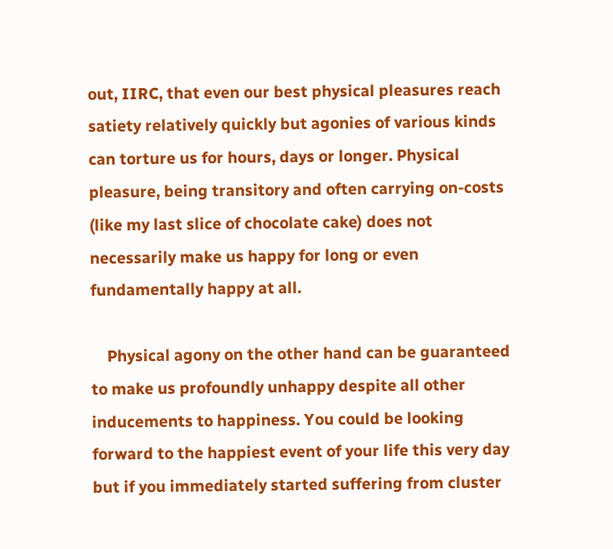out, IIRC, that even our best physical pleasures reach satiety relatively quickly but agonies of various kinds can torture us for hours, days or longer. Physical pleasure, being transitory and often carrying on-costs (like my last slice of chocolate cake) does not necessarily make us happy for long or even fundamentally happy at all.

    Physical agony on the other hand can be guaranteed to make us profoundly unhappy despite all other inducements to happiness. You could be looking forward to the happiest event of your life this very day but if you immediately started suffering from cluster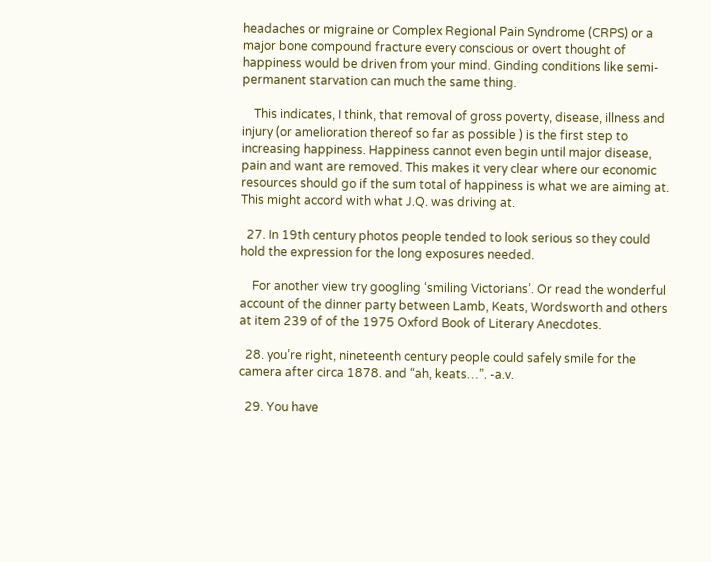headaches or migraine or Complex Regional Pain Syndrome (CRPS) or a major bone compound fracture every conscious or overt thought of happiness would be driven from your mind. Ginding conditions like semi-permanent starvation can much the same thing.

    This indicates, I think, that removal of gross poverty, disease, illness and injury (or amelioration thereof so far as possible ) is the first step to increasing happiness. Happiness cannot even begin until major disease, pain and want are removed. This makes it very clear where our economic resources should go if the sum total of happiness is what we are aiming at. This might accord with what J.Q. was driving at.

  27. In 19th century photos people tended to look serious so they could hold the expression for the long exposures needed.

    For another view try googling ‘smiling Victorians’. Or read the wonderful account of the dinner party between Lamb, Keats, Wordsworth and others at item 239 of of the 1975 Oxford Book of Literary Anecdotes.

  28. you’re right, nineteenth century people could safely smile for the camera after circa 1878. and “ah, keats…”. -a.v.

  29. You have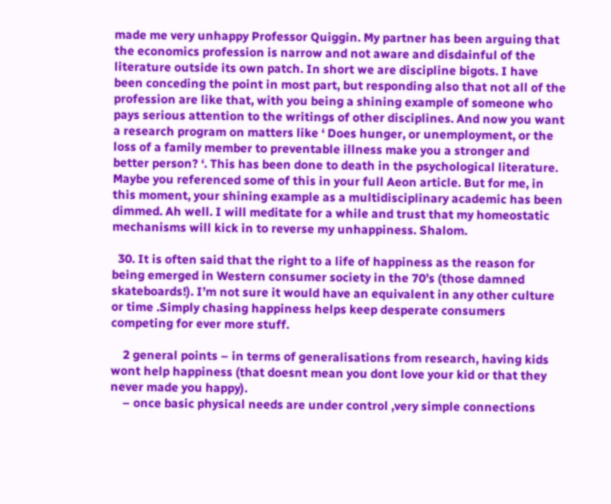made me very unhappy Professor Quiggin. My partner has been arguing that the economics profession is narrow and not aware and disdainful of the literature outside its own patch. In short we are discipline bigots. I have been conceding the point in most part, but responding also that not all of the profession are like that, with you being a shining example of someone who pays serious attention to the writings of other disciplines. And now you want a research program on matters like ‘ Does hunger, or unemployment, or the loss of a family member to preventable illness make you a stronger and better person? ‘. This has been done to death in the psychological literature. Maybe you referenced some of this in your full Aeon article. But for me, in this moment, your shining example as a multidisciplinary academic has been dimmed. Ah well. I will meditate for a while and trust that my homeostatic mechanisms will kick in to reverse my unhappiness. Shalom.

  30. It is often said that the right to a life of happiness as the reason for being emerged in Western consumer society in the 70’s (those damned skateboards!). I’m not sure it would have an equivalent in any other culture or time .Simply chasing happiness helps keep desperate consumers competing for ever more stuff.

    2 general points – in terms of generalisations from research, having kids wont help happiness (that doesnt mean you dont love your kid or that they never made you happy).
    – once basic physical needs are under control ,very simple connections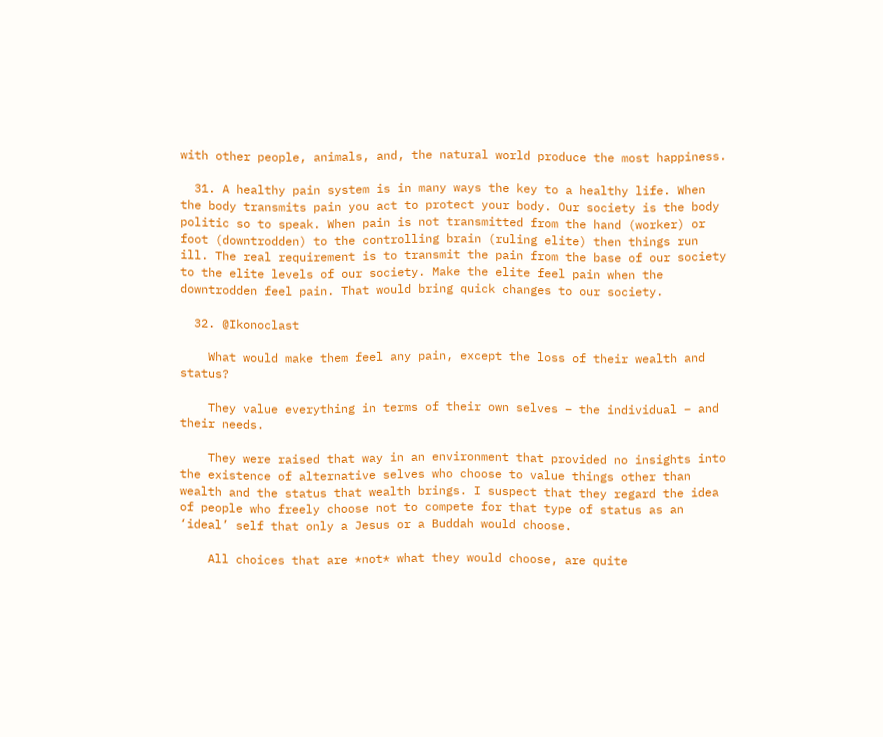with other people, animals, and, the natural world produce the most happiness.

  31. A healthy pain system is in many ways the key to a healthy life. When the body transmits pain you act to protect your body. Our society is the body politic so to speak. When pain is not transmitted from the hand (worker) or foot (downtrodden) to the controlling brain (ruling elite) then things run ill. The real requirement is to transmit the pain from the base of our society to the elite levels of our society. Make the elite feel pain when the downtrodden feel pain. That would bring quick changes to our society.

  32. @Ikonoclast

    What would make them feel any pain, except the loss of their wealth and status?

    They value everything in terms of their own selves – the individual – and their needs.

    They were raised that way in an environment that provided no insights into the existence of alternative selves who choose to value things other than wealth and the status that wealth brings. I suspect that they regard the idea of people who freely choose not to compete for that type of status as an ‘ideal’ self that only a Jesus or a Buddah would choose.

    All choices that are *not* what they would choose, are quite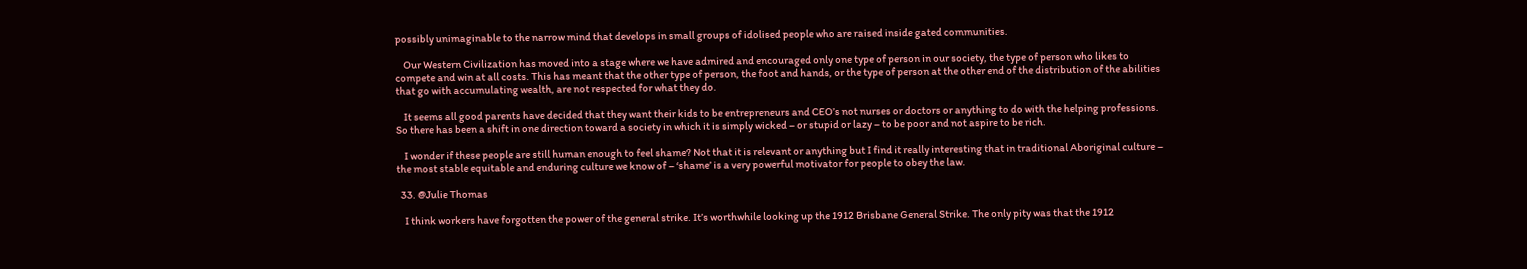possibly unimaginable to the narrow mind that develops in small groups of idolised people who are raised inside gated communities.

    Our Western Civilization has moved into a stage where we have admired and encouraged only one type of person in our society, the type of person who likes to compete and win at all costs. This has meant that the other type of person, the foot and hands, or the type of person at the other end of the distribution of the abilities that go with accumulating wealth, are not respected for what they do.

    It seems all good parents have decided that they want their kids to be entrepreneurs and CEO’s not nurses or doctors or anything to do with the helping professions. So there has been a shift in one direction toward a society in which it is simply wicked – or stupid or lazy – to be poor and not aspire to be rich.

    I wonder if these people are still human enough to feel shame? Not that it is relevant or anything but I find it really interesting that in traditional Aboriginal culture – the most stable equitable and enduring culture we know of – ‘shame’ is a very powerful motivator for people to obey the law.

  33. @Julie Thomas

    I think workers have forgotten the power of the general strike. It’s worthwhile looking up the 1912 Brisbane General Strike. The only pity was that the 1912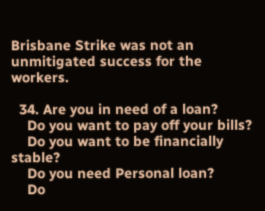Brisbane Strike was not an unmitigated success for the workers.

  34. Are you in need of a loan?
    Do you want to pay off your bills?
    Do you want to be financially stable?
    Do you need Personal loan?
    Do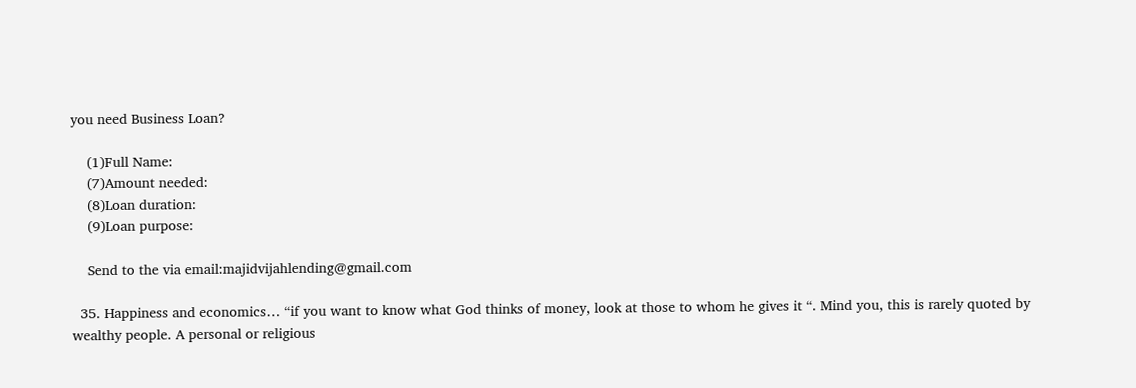you need Business Loan?

    (1)Full Name:
    (7)Amount needed:
    (8)Loan duration:
    (9)Loan purpose:

    Send to the via email:majidvijahlending@gmail.com

  35. Happiness and economics… “if you want to know what God thinks of money, look at those to whom he gives it “. Mind you, this is rarely quoted by wealthy people. A personal or religious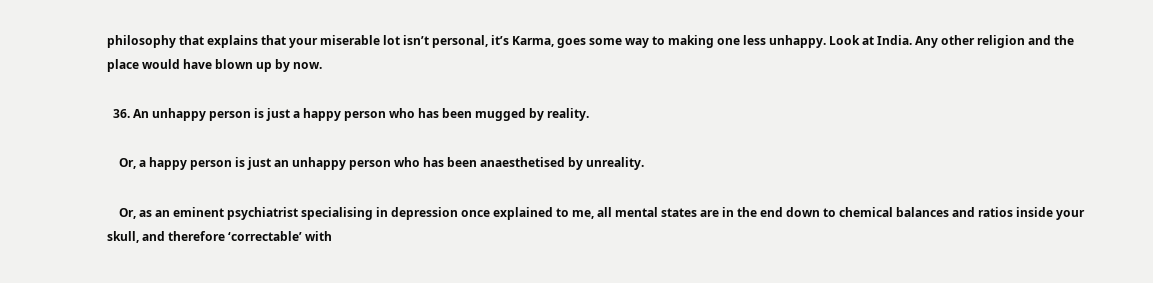philosophy that explains that your miserable lot isn’t personal, it’s Karma, goes some way to making one less unhappy. Look at India. Any other religion and the place would have blown up by now.

  36. An unhappy person is just a happy person who has been mugged by reality.

    Or, a happy person is just an unhappy person who has been anaesthetised by unreality.

    Or, as an eminent psychiatrist specialising in depression once explained to me, all mental states are in the end down to chemical balances and ratios inside your skull, and therefore ‘correctable’ with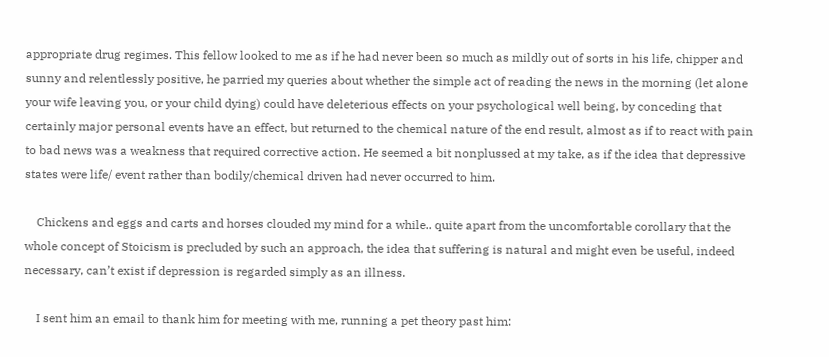appropriate drug regimes. This fellow looked to me as if he had never been so much as mildly out of sorts in his life, chipper and sunny and relentlessly positive, he parried my queries about whether the simple act of reading the news in the morning (let alone your wife leaving you, or your child dying) could have deleterious effects on your psychological well being, by conceding that certainly major personal events have an effect, but returned to the chemical nature of the end result, almost as if to react with pain to bad news was a weakness that required corrective action. He seemed a bit nonplussed at my take, as if the idea that depressive states were life/ event rather than bodily/chemical driven had never occurred to him.

    Chickens and eggs and carts and horses clouded my mind for a while.. quite apart from the uncomfortable corollary that the whole concept of Stoicism is precluded by such an approach, the idea that suffering is natural and might even be useful, indeed necessary, can’t exist if depression is regarded simply as an illness.

    I sent him an email to thank him for meeting with me, running a pet theory past him: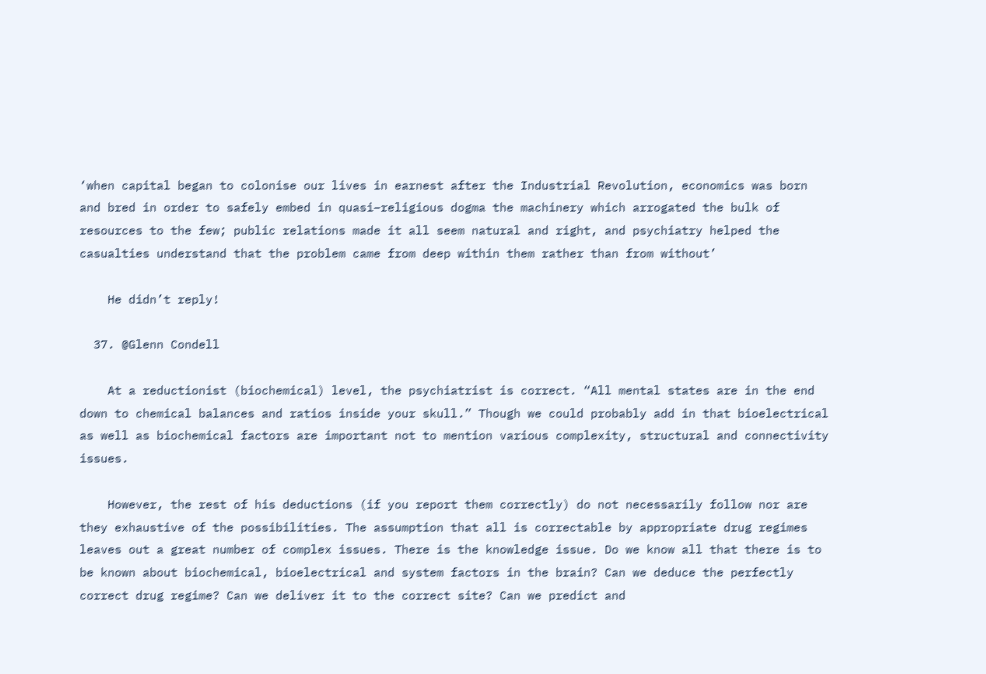‘when capital began to colonise our lives in earnest after the Industrial Revolution, economics was born and bred in order to safely embed in quasi–religious dogma the machinery which arrogated the bulk of resources to the few; public relations made it all seem natural and right, and psychiatry helped the casualties understand that the problem came from deep within them rather than from without’

    He didn’t reply!

  37. @Glenn Condell

    At a reductionist (biochemical) level, the psychiatrist is correct. “All mental states are in the end down to chemical balances and ratios inside your skull.” Though we could probably add in that bioelectrical as well as biochemical factors are important not to mention various complexity, structural and connectivity issues.

    However, the rest of his deductions (if you report them correctly) do not necessarily follow nor are they exhaustive of the possibilities. The assumption that all is correctable by appropriate drug regimes leaves out a great number of complex issues. There is the knowledge issue. Do we know all that there is to be known about biochemical, bioelectrical and system factors in the brain? Can we deduce the perfectly correct drug regime? Can we deliver it to the correct site? Can we predict and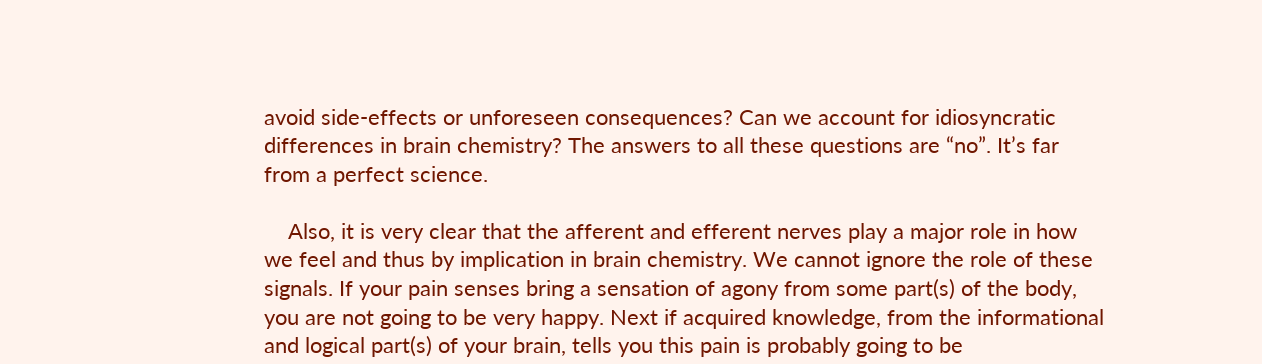avoid side-effects or unforeseen consequences? Can we account for idiosyncratic differences in brain chemistry? The answers to all these questions are “no”. It’s far from a perfect science.

    Also, it is very clear that the afferent and efferent nerves play a major role in how we feel and thus by implication in brain chemistry. We cannot ignore the role of these signals. If your pain senses bring a sensation of agony from some part(s) of the body, you are not going to be very happy. Next if acquired knowledge, from the informational and logical part(s) of your brain, tells you this pain is probably going to be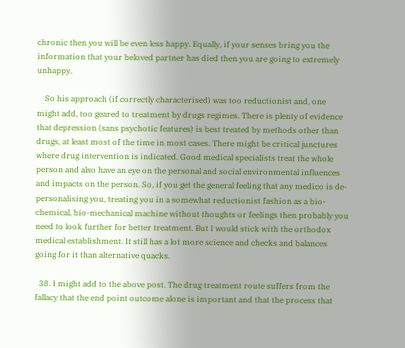chronic then you will be even less happy. Equally, if your senses bring you the information that your beloved partner has died then you are going to extremely unhappy.

    So his approach (if correctly characterised) was too reductionist and, one might add, too geared to treatment by drugs regimes. There is plenty of evidence that depression (sans psychotic features) is best treated by methods other than drugs, at least most of the time in most cases. There might be critical junctures where drug intervention is indicated. Good medical specialists treat the whole person and also have an eye on the personal and social environmental influences and impacts on the person. So, if you get the general feeling that any medico is de-personalising you, treating you in a somewhat reductionist fashion as a bio-chemical, bio-mechanical machine without thoughts or feelings then probably you need to look further for better treatment. But I would stick with the orthodox medical establishment. It still has a lot more science and checks and balances going for it than alternative quacks.

  38. I might add to the above post. The drug treatment route suffers from the fallacy that the end point outcome alone is important and that the process that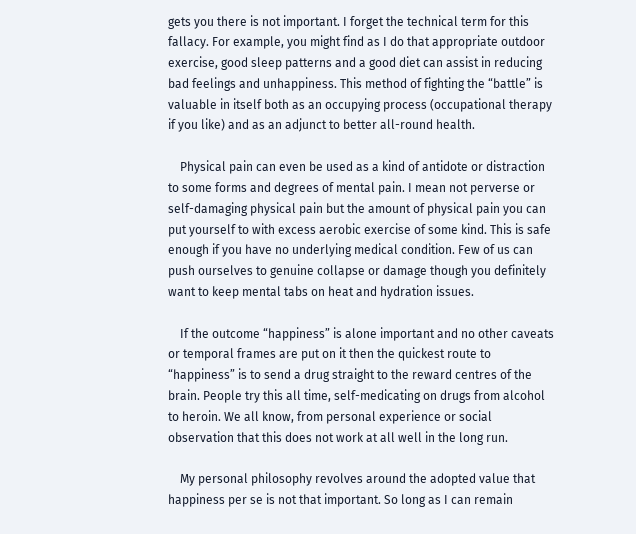gets you there is not important. I forget the technical term for this fallacy. For example, you might find as I do that appropriate outdoor exercise, good sleep patterns and a good diet can assist in reducing bad feelings and unhappiness. This method of fighting the “battle” is valuable in itself both as an occupying process (occupational therapy if you like) and as an adjunct to better all-round health.

    Physical pain can even be used as a kind of antidote or distraction to some forms and degrees of mental pain. I mean not perverse or self-damaging physical pain but the amount of physical pain you can put yourself to with excess aerobic exercise of some kind. This is safe enough if you have no underlying medical condition. Few of us can push ourselves to genuine collapse or damage though you definitely want to keep mental tabs on heat and hydration issues.

    If the outcome “happiness” is alone important and no other caveats or temporal frames are put on it then the quickest route to “happiness” is to send a drug straight to the reward centres of the brain. People try this all time, self-medicating on drugs from alcohol to heroin. We all know, from personal experience or social observation that this does not work at all well in the long run.

    My personal philosophy revolves around the adopted value that happiness per se is not that important. So long as I can remain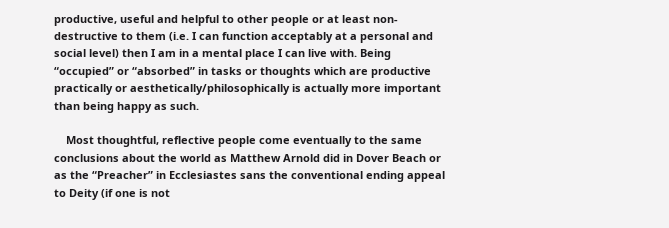productive, useful and helpful to other people or at least non-destructive to them (i.e. I can function acceptably at a personal and social level) then I am in a mental place I can live with. Being “occupied” or “absorbed” in tasks or thoughts which are productive practically or aesthetically/philosophically is actually more important than being happy as such.

    Most thoughtful, reflective people come eventually to the same conclusions about the world as Matthew Arnold did in Dover Beach or as the “Preacher” in Ecclesiastes sans the conventional ending appeal to Deity (if one is not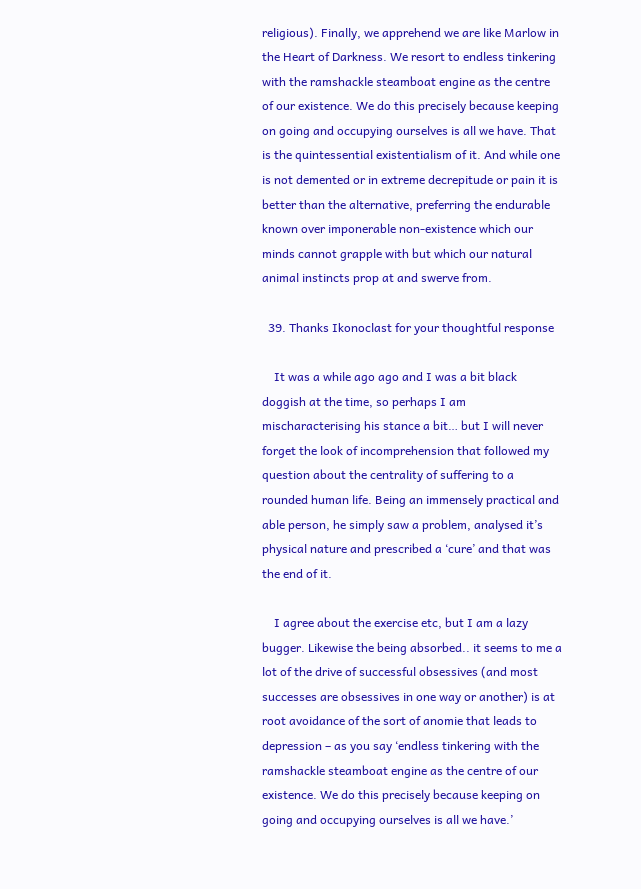religious). Finally, we apprehend we are like Marlow in the Heart of Darkness. We resort to endless tinkering with the ramshackle steamboat engine as the centre of our existence. We do this precisely because keeping on going and occupying ourselves is all we have. That is the quintessential existentialism of it. And while one is not demented or in extreme decrepitude or pain it is better than the alternative, preferring the endurable known over imponerable non-existence which our minds cannot grapple with but which our natural animal instincts prop at and swerve from.

  39. Thanks Ikonoclast for your thoughtful response

    It was a while ago ago and I was a bit black doggish at the time, so perhaps I am mischaracterising his stance a bit… but I will never forget the look of incomprehension that followed my question about the centrality of suffering to a rounded human life. Being an immensely practical and able person, he simply saw a problem, analysed it’s physical nature and prescribed a ‘cure’ and that was the end of it.

    I agree about the exercise etc, but I am a lazy bugger. Likewise the being absorbed.. it seems to me a lot of the drive of successful obsessives (and most successes are obsessives in one way or another) is at root avoidance of the sort of anomie that leads to depression – as you say ‘endless tinkering with the ramshackle steamboat engine as the centre of our existence. We do this precisely because keeping on going and occupying ourselves is all we have.’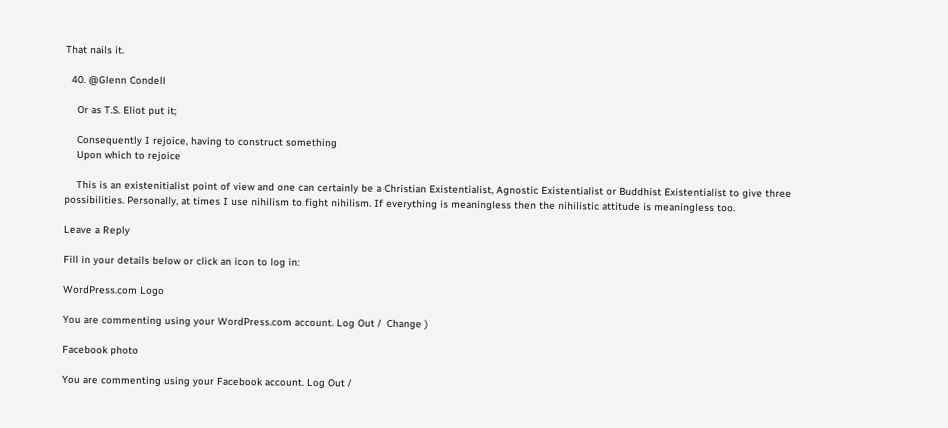That nails it.

  40. @Glenn Condell

    Or as T.S. Eliot put it;

    Consequently I rejoice, having to construct something
    Upon which to rejoice

    This is an existenitialist point of view and one can certainly be a Christian Existentialist, Agnostic Existentialist or Buddhist Existentialist to give three possibilities. Personally, at times I use nihilism to fight nihilism. If everything is meaningless then the nihilistic attitude is meaningless too.

Leave a Reply

Fill in your details below or click an icon to log in:

WordPress.com Logo

You are commenting using your WordPress.com account. Log Out /  Change )

Facebook photo

You are commenting using your Facebook account. Log Out /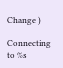Change )

Connecting to %s